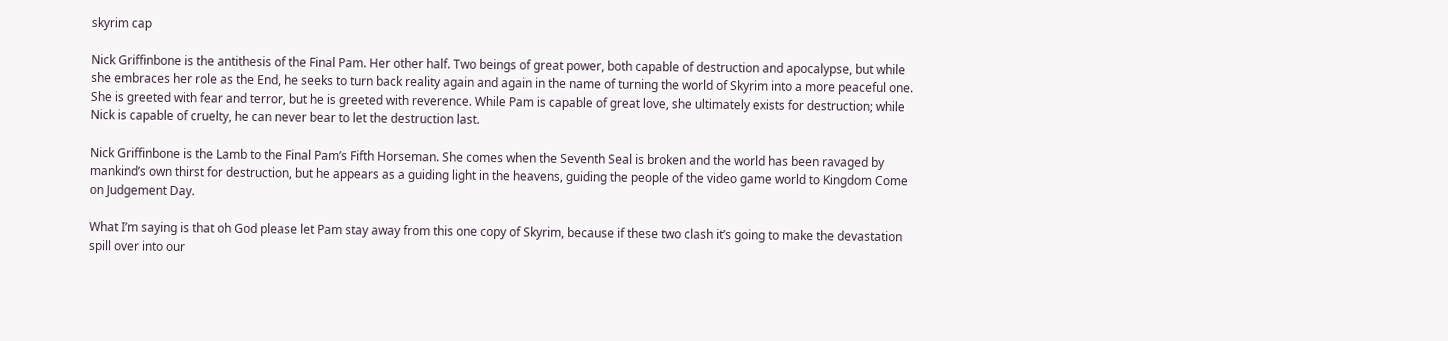skyrim cap

Nick Griffinbone is the antithesis of the Final Pam. Her other half. Two beings of great power, both capable of destruction and apocalypse, but while she embraces her role as the End, he seeks to turn back reality again and again in the name of turning the world of Skyrim into a more peaceful one. She is greeted with fear and terror, but he is greeted with reverence. While Pam is capable of great love, she ultimately exists for destruction; while Nick is capable of cruelty, he can never bear to let the destruction last.

Nick Griffinbone is the Lamb to the Final Pam’s Fifth Horseman. She comes when the Seventh Seal is broken and the world has been ravaged by mankind’s own thirst for destruction, but he appears as a guiding light in the heavens, guiding the people of the video game world to Kingdom Come on Judgement Day.

What I’m saying is that oh God please let Pam stay away from this one copy of Skyrim, because if these two clash it’s going to make the devastation spill over into our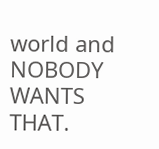world and NOBODY WANTS THAT.